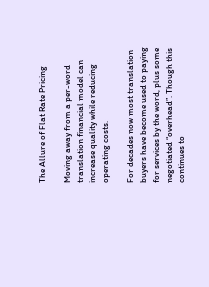The Allure of Flat Rate Pricing

Moving away from a per-word translation financial model can increase quality while reducing operating costs.

For decades now most translation buyers have become used to paying for services by the word, plus some negotiated “overhead”. Though this continues to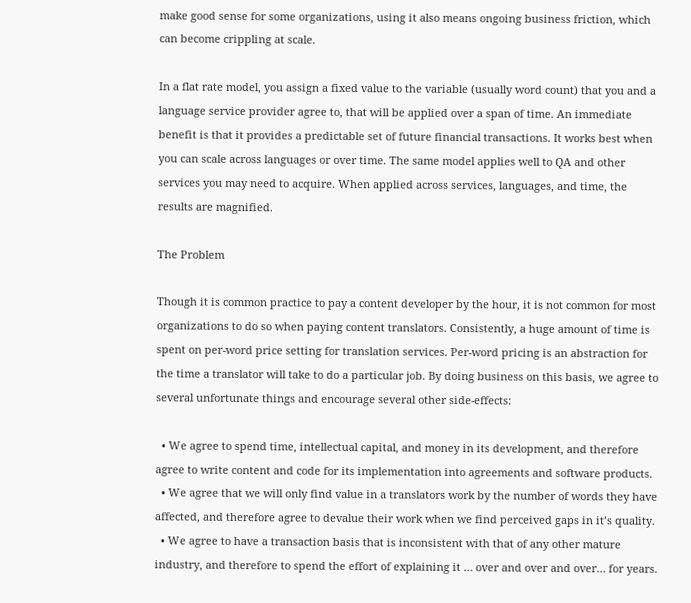make good sense for some organizations, using it also means ongoing business friction, which can become crippling at scale.

In a flat rate model, you assign a fixed value to the variable (usually word count) that you and a language service provider agree to, that will be applied over a span of time. An immediate benefit is that it provides a predictable set of future financial transactions. It works best when you can scale across languages or over time. The same model applies well to QA and other services you may need to acquire. When applied across services, languages, and time, the results are magnified.

The Problem

Though it is common practice to pay a content developer by the hour, it is not common for most organizations to do so when paying content translators. Consistently, a huge amount of time is spent on per-word price setting for translation services. Per-word pricing is an abstraction for the time a translator will take to do a particular job. By doing business on this basis, we agree to several unfortunate things and encourage several other side-effects:

  • We agree to spend time, intellectual capital, and money in its development, and therefore agree to write content and code for its implementation into agreements and software products.
  • We agree that we will only find value in a translators work by the number of words they have affected, and therefore agree to devalue their work when we find perceived gaps in it’s quality.
  • We agree to have a transaction basis that is inconsistent with that of any other mature industry, and therefore to spend the effort of explaining it … over and over and over… for years.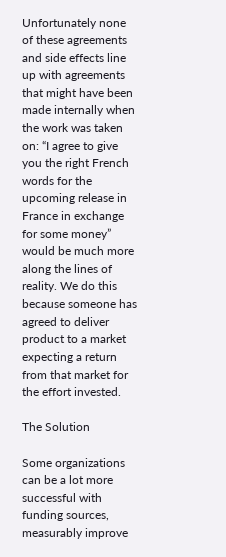Unfortunately none of these agreements and side effects line up with agreements that might have been made internally when the work was taken on: “I agree to give you the right French words for the upcoming release in France in exchange for some money” would be much more along the lines of reality. We do this because someone has agreed to deliver product to a market expecting a return from that market for the effort invested.

The Solution

Some organizations can be a lot more successful with funding sources, measurably improve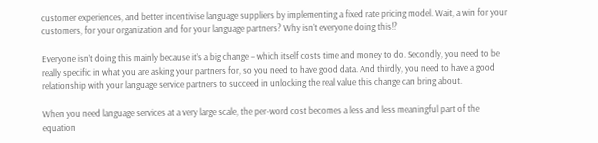customer experiences, and better incentivise language suppliers by implementing a fixed rate pricing model. Wait, a win for your customers, for your organization and for your language partners? Why isn’t everyone doing this!?

Everyone isn’t doing this mainly because it’s a big change – which itself costs time and money to do. Secondly, you need to be really specific in what you are asking your partners for, so you need to have good data. And thirdly, you need to have a good relationship with your language service partners to succeed in unlocking the real value this change can bring about.

When you need language services at a very large scale, the per-word cost becomes a less and less meaningful part of the equation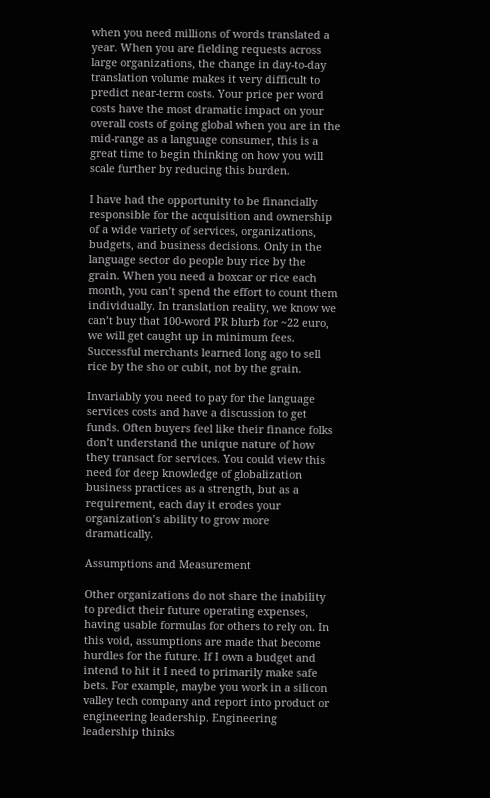when you need millions of words translated a year. When you are fielding requests across large organizations, the change in day-to-day translation volume makes it very difficult to predict near-term costs. Your price per word costs have the most dramatic impact on your overall costs of going global when you are in the mid-range as a language consumer, this is a great time to begin thinking on how you will scale further by reducing this burden.

I have had the opportunity to be financially responsible for the acquisition and ownership of a wide variety of services, organizations, budgets, and business decisions. Only in the language sector do people buy rice by the grain. When you need a boxcar or rice each month, you can’t spend the effort to count them individually. In translation reality, we know we can’t buy that 100-word PR blurb for ~22 euro, we will get caught up in minimum fees. Successful merchants learned long ago to sell rice by the sho or cubit, not by the grain.

Invariably you need to pay for the language services costs and have a discussion to get funds. Often buyers feel like their finance folks don’t understand the unique nature of how they transact for services. You could view this need for deep knowledge of globalization business practices as a strength, but as a requirement, each day it erodes your organization’s ability to grow more dramatically.

Assumptions and Measurement

Other organizations do not share the inability to predict their future operating expenses, having usable formulas for others to rely on. In this void, assumptions are made that become hurdles for the future. If I own a budget and intend to hit it I need to primarily make safe bets. For example, maybe you work in a silicon valley tech company and report into product or engineering leadership. Engineering leadership thinks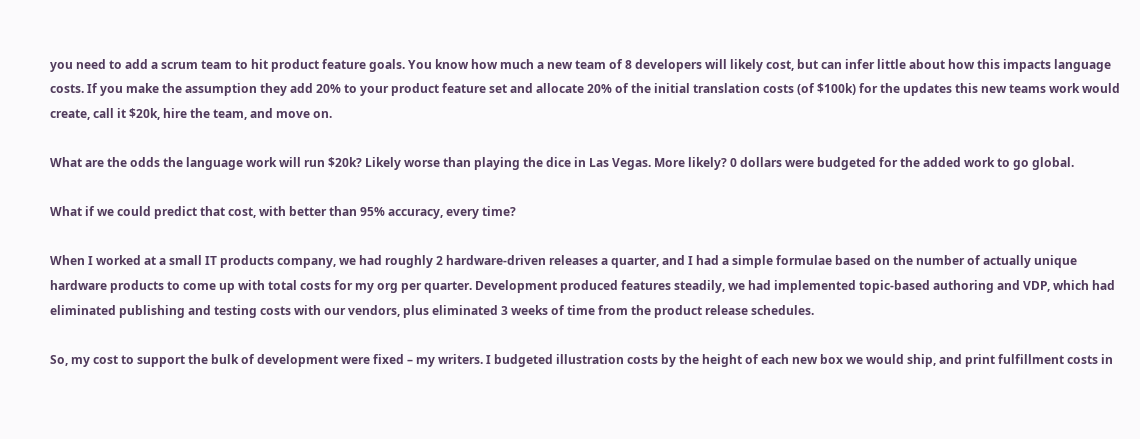you need to add a scrum team to hit product feature goals. You know how much a new team of 8 developers will likely cost, but can infer little about how this impacts language costs. If you make the assumption they add 20% to your product feature set and allocate 20% of the initial translation costs (of $100k) for the updates this new teams work would create, call it $20k, hire the team, and move on.

What are the odds the language work will run $20k? Likely worse than playing the dice in Las Vegas. More likely? 0 dollars were budgeted for the added work to go global.

What if we could predict that cost, with better than 95% accuracy, every time?

When I worked at a small IT products company, we had roughly 2 hardware-driven releases a quarter, and I had a simple formulae based on the number of actually unique hardware products to come up with total costs for my org per quarter. Development produced features steadily, we had implemented topic-based authoring and VDP, which had eliminated publishing and testing costs with our vendors, plus eliminated 3 weeks of time from the product release schedules.

So, my cost to support the bulk of development were fixed – my writers. I budgeted illustration costs by the height of each new box we would ship, and print fulfillment costs in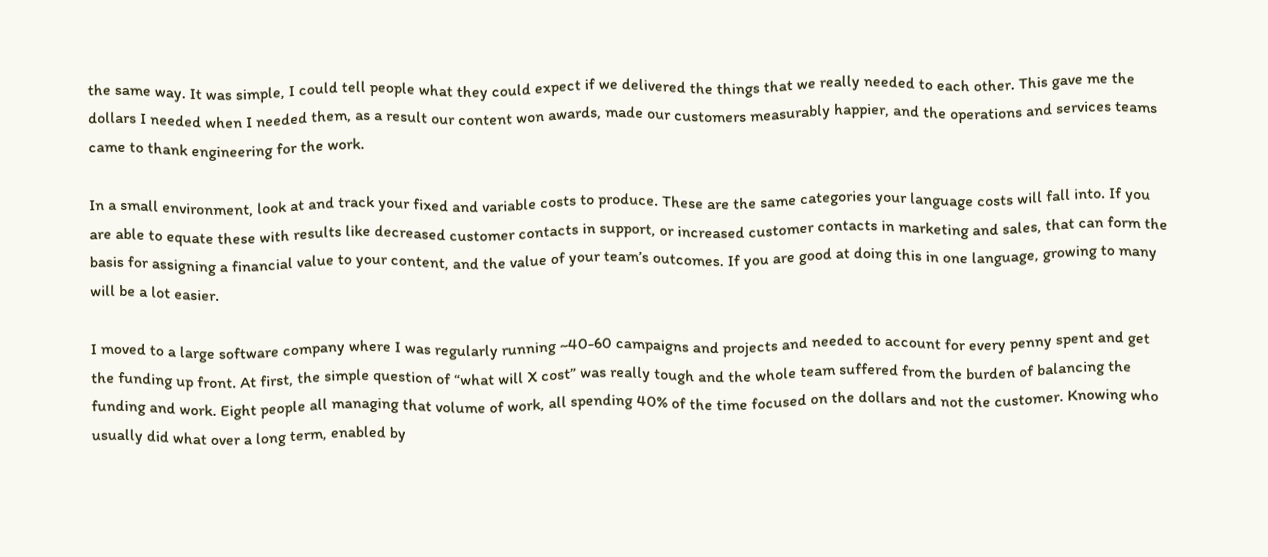the same way. It was simple, I could tell people what they could expect if we delivered the things that we really needed to each other. This gave me the dollars I needed when I needed them, as a result our content won awards, made our customers measurably happier, and the operations and services teams came to thank engineering for the work.

In a small environment, look at and track your fixed and variable costs to produce. These are the same categories your language costs will fall into. If you are able to equate these with results like decreased customer contacts in support, or increased customer contacts in marketing and sales, that can form the basis for assigning a financial value to your content, and the value of your team’s outcomes. If you are good at doing this in one language, growing to many will be a lot easier.

I moved to a large software company where I was regularly running ~40-60 campaigns and projects and needed to account for every penny spent and get the funding up front. At first, the simple question of “what will X cost” was really tough and the whole team suffered from the burden of balancing the funding and work. Eight people all managing that volume of work, all spending 40% of the time focused on the dollars and not the customer. Knowing who usually did what over a long term, enabled by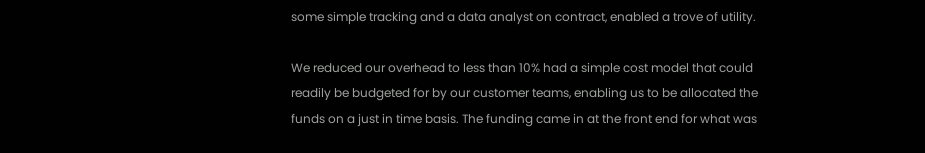some simple tracking and a data analyst on contract, enabled a trove of utility.

We reduced our overhead to less than 10% had a simple cost model that could readily be budgeted for by our customer teams, enabling us to be allocated the funds on a just in time basis. The funding came in at the front end for what was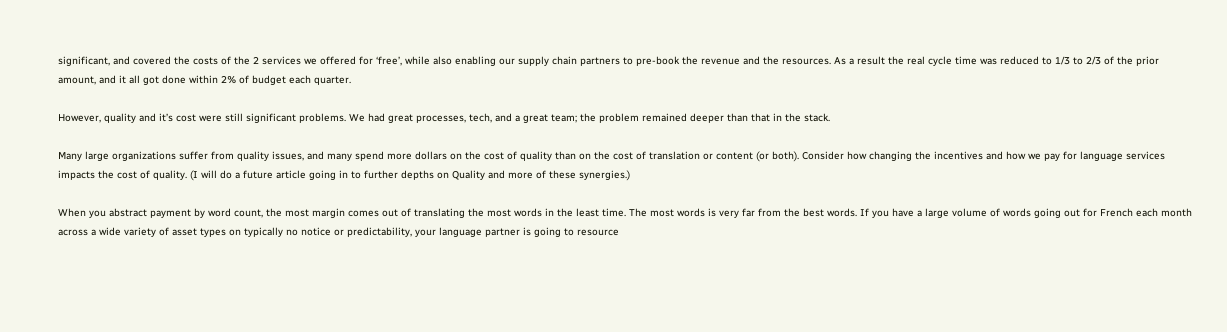significant, and covered the costs of the 2 services we offered for ‘free’, while also enabling our supply chain partners to pre-book the revenue and the resources. As a result the real cycle time was reduced to 1/3 to 2/3 of the prior amount, and it all got done within 2% of budget each quarter.

However, quality and it’s cost were still significant problems. We had great processes, tech, and a great team; the problem remained deeper than that in the stack.

Many large organizations suffer from quality issues, and many spend more dollars on the cost of quality than on the cost of translation or content (or both). Consider how changing the incentives and how we pay for language services impacts the cost of quality. (I will do a future article going in to further depths on Quality and more of these synergies.)

When you abstract payment by word count, the most margin comes out of translating the most words in the least time. The most words is very far from the best words. If you have a large volume of words going out for French each month across a wide variety of asset types on typically no notice or predictability, your language partner is going to resource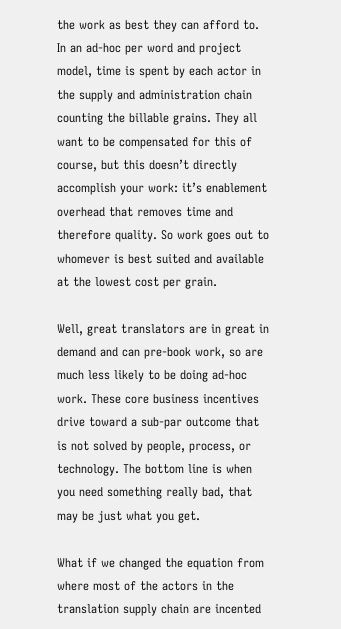the work as best they can afford to. In an ad-hoc per word and project model, time is spent by each actor in the supply and administration chain counting the billable grains. They all want to be compensated for this of course, but this doesn’t directly accomplish your work: it’s enablement overhead that removes time and therefore quality. So work goes out to whomever is best suited and available at the lowest cost per grain.

Well, great translators are in great in demand and can pre-book work, so are much less likely to be doing ad-hoc work. These core business incentives drive toward a sub-par outcome that is not solved by people, process, or technology. The bottom line is when you need something really bad, that may be just what you get.

What if we changed the equation from where most of the actors in the translation supply chain are incented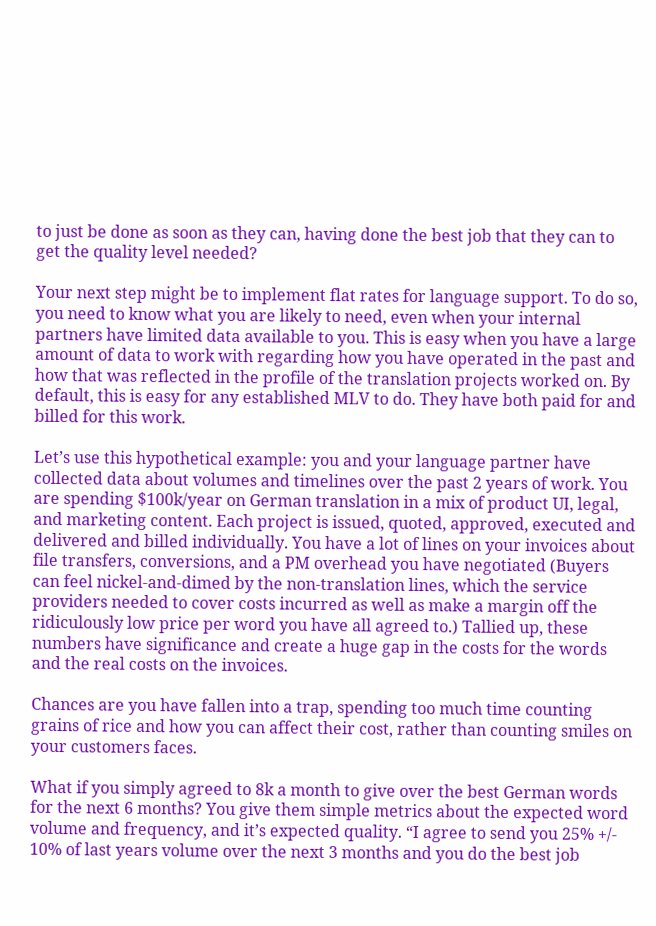to just be done as soon as they can, having done the best job that they can to get the quality level needed?

Your next step might be to implement flat rates for language support. To do so, you need to know what you are likely to need, even when your internal partners have limited data available to you. This is easy when you have a large amount of data to work with regarding how you have operated in the past and how that was reflected in the profile of the translation projects worked on. By default, this is easy for any established MLV to do. They have both paid for and billed for this work.

Let’s use this hypothetical example: you and your language partner have collected data about volumes and timelines over the past 2 years of work. You are spending $100k/year on German translation in a mix of product UI, legal, and marketing content. Each project is issued, quoted, approved, executed and delivered and billed individually. You have a lot of lines on your invoices about file transfers, conversions, and a PM overhead you have negotiated (Buyers can feel nickel-and-dimed by the non-translation lines, which the service providers needed to cover costs incurred as well as make a margin off the ridiculously low price per word you have all agreed to.) Tallied up, these numbers have significance and create a huge gap in the costs for the words and the real costs on the invoices.

Chances are you have fallen into a trap, spending too much time counting grains of rice and how you can affect their cost, rather than counting smiles on your customers faces.

What if you simply agreed to 8k a month to give over the best German words for the next 6 months? You give them simple metrics about the expected word volume and frequency, and it’s expected quality. “I agree to send you 25% +/- 10% of last years volume over the next 3 months and you do the best job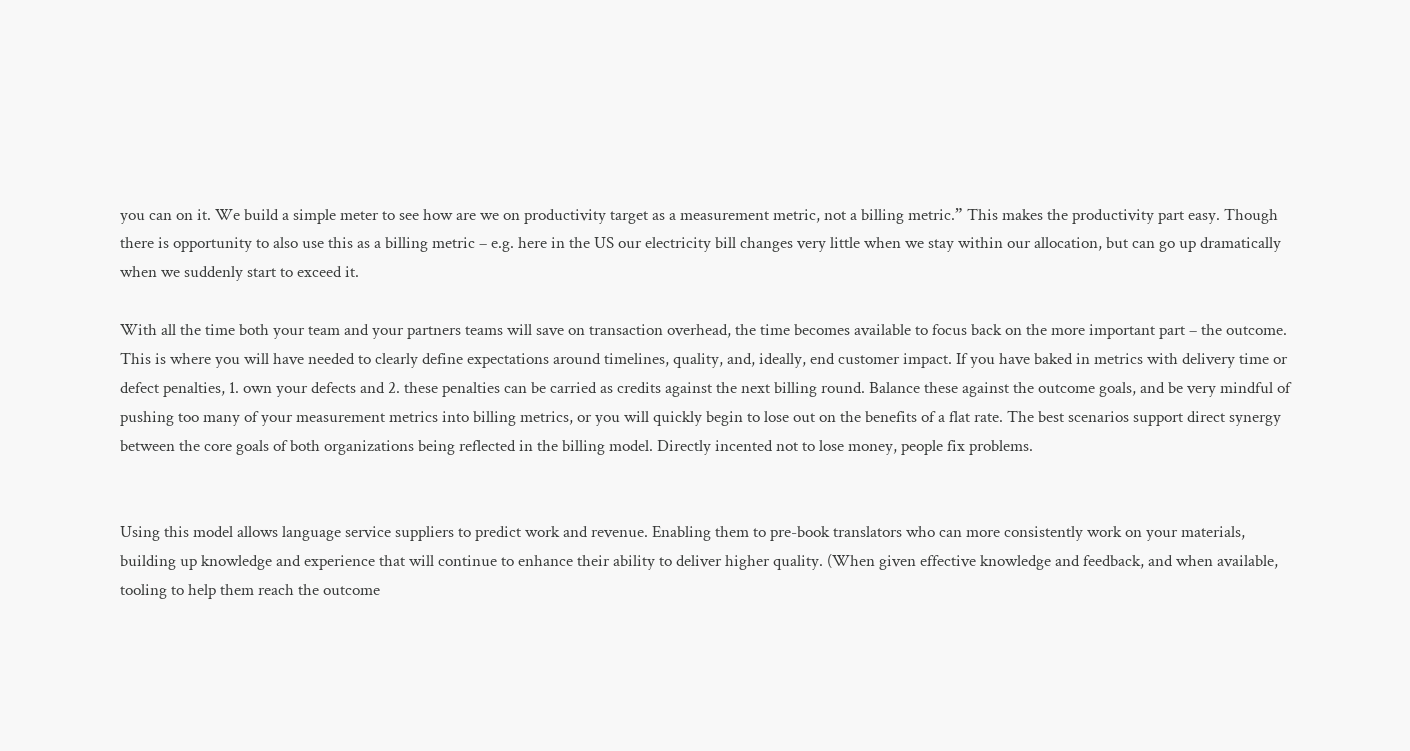you can on it. We build a simple meter to see how are we on productivity target as a measurement metric, not a billing metric.” This makes the productivity part easy. Though there is opportunity to also use this as a billing metric – e.g. here in the US our electricity bill changes very little when we stay within our allocation, but can go up dramatically when we suddenly start to exceed it.

With all the time both your team and your partners teams will save on transaction overhead, the time becomes available to focus back on the more important part – the outcome. This is where you will have needed to clearly define expectations around timelines, quality, and, ideally, end customer impact. If you have baked in metrics with delivery time or defect penalties, 1. own your defects and 2. these penalties can be carried as credits against the next billing round. Balance these against the outcome goals, and be very mindful of pushing too many of your measurement metrics into billing metrics, or you will quickly begin to lose out on the benefits of a flat rate. The best scenarios support direct synergy between the core goals of both organizations being reflected in the billing model. Directly incented not to lose money, people fix problems.


Using this model allows language service suppliers to predict work and revenue. Enabling them to pre-book translators who can more consistently work on your materials, building up knowledge and experience that will continue to enhance their ability to deliver higher quality. (When given effective knowledge and feedback, and when available, tooling to help them reach the outcome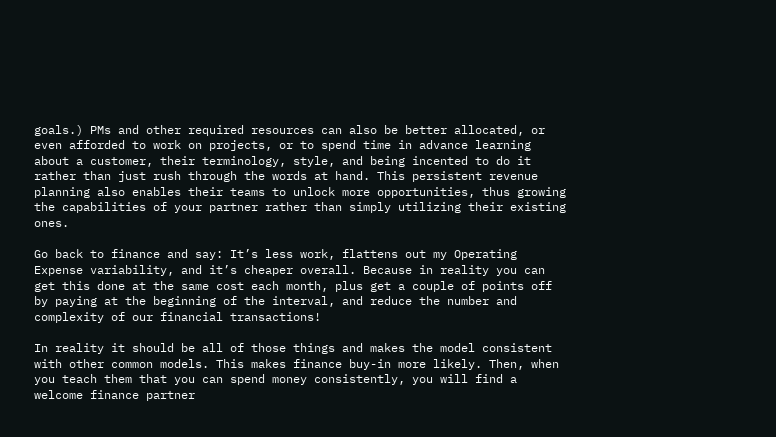goals.) PMs and other required resources can also be better allocated, or even afforded to work on projects, or to spend time in advance learning about a customer, their terminology, style, and being incented to do it rather than just rush through the words at hand. This persistent revenue planning also enables their teams to unlock more opportunities, thus growing the capabilities of your partner rather than simply utilizing their existing ones.

Go back to finance and say: It’s less work, flattens out my Operating Expense variability, and it’s cheaper overall. Because in reality you can get this done at the same cost each month, plus get a couple of points off by paying at the beginning of the interval, and reduce the number and complexity of our financial transactions!

In reality it should be all of those things and makes the model consistent with other common models. This makes finance buy-in more likely. Then, when you teach them that you can spend money consistently, you will find a welcome finance partner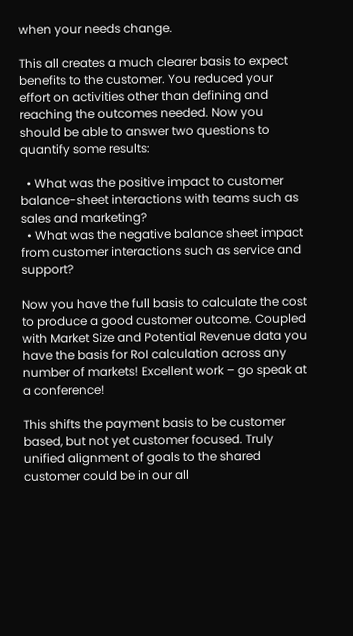when your needs change.

This all creates a much clearer basis to expect benefits to the customer. You reduced your effort on activities other than defining and reaching the outcomes needed. Now you should be able to answer two questions to quantify some results:

  • What was the positive impact to customer balance-sheet interactions with teams such as sales and marketing?
  • What was the negative balance sheet impact from customer interactions such as service and support?

Now you have the full basis to calculate the cost to produce a good customer outcome. Coupled with Market Size and Potential Revenue data you have the basis for RoI calculation across any number of markets! Excellent work – go speak at a conference!

This shifts the payment basis to be customer based, but not yet customer focused. Truly unified alignment of goals to the shared customer could be in our all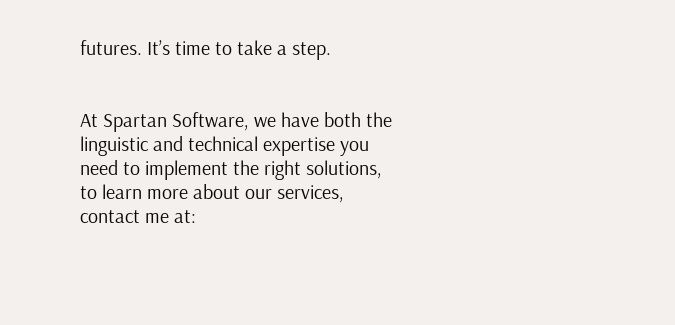futures. It’s time to take a step.


At Spartan Software, we have both the linguistic and technical expertise you need to implement the right solutions, to learn more about our services, contact me at: